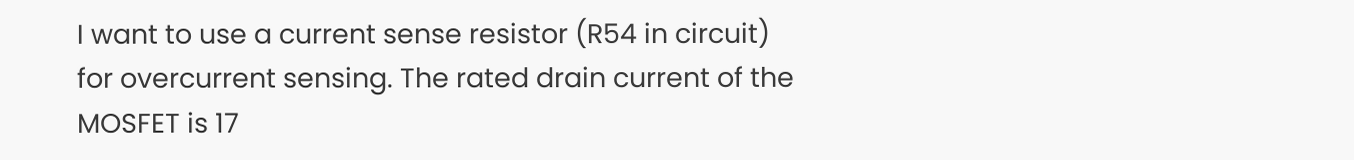I want to use a current sense resistor (R54 in circuit) for overcurrent sensing. The rated drain current of the MOSFET is 17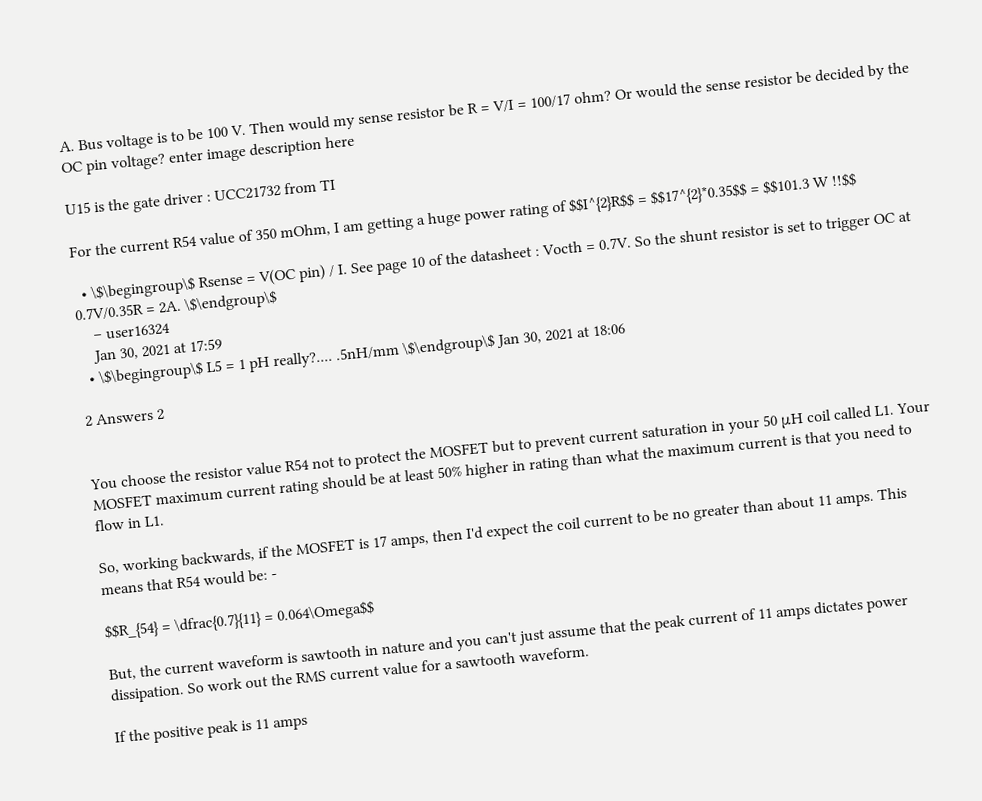A. Bus voltage is to be 100 V. Then would my sense resistor be R = V/I = 100/17 ohm? Or would the sense resistor be decided by the OC pin voltage? enter image description here

U15 is the gate driver : UCC21732 from TI

For the current R54 value of 350 mOhm, I am getting a huge power rating of $$I^{2}R$$ = $$17^{2}*0.35$$ = $$101.3 W !!$$

  • \$\begingroup\$ Rsense = V(OC pin) / I. See page 10 of the datasheet : Vocth = 0.7V. So the shunt resistor is set to trigger OC at 0.7V/0.35R = 2A. \$\endgroup\$
    – user16324
    Jan 30, 2021 at 17:59
  • \$\begingroup\$ L5 = 1 pH really?.... .5nH/mm \$\endgroup\$ Jan 30, 2021 at 18:06

2 Answers 2


You choose the resistor value R54 not to protect the MOSFET but to prevent current saturation in your 50 μH coil called L1. Your MOSFET maximum current rating should be at least 50% higher in rating than what the maximum current is that you need to flow in L1.

So, working backwards, if the MOSFET is 17 amps, then I'd expect the coil current to be no greater than about 11 amps. This means that R54 would be: -

$$R_{54} = \dfrac{0.7}{11} = 0.064\Omega$$

But, the current waveform is sawtooth in nature and you can't just assume that the peak current of 11 amps dictates power dissipation. So work out the RMS current value for a sawtooth waveform.

If the positive peak is 11 amps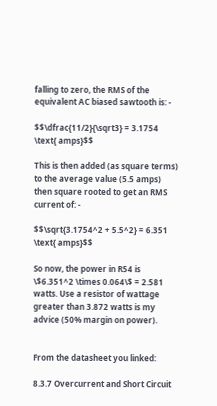falling to zero, the RMS of the equivalent AC biased sawtooth is: -

$$\dfrac{11/2}{\sqrt3} = 3.1754 \text{ amps}$$

This is then added (as square terms) to the average value (5.5 amps) then square rooted to get an RMS current of: -

$$\sqrt{3.1754^2 + 5.5^2} = 6.351 \text{ amps}$$

So now, the power in R54 is \$6.351^2 \times 0.064\$ = 2.581 watts. Use a resistor of wattage greater than 3.872 watts is my advice (50% margin on power).


From the datasheet you linked:

8.3.7 Overcurrent and Short Circuit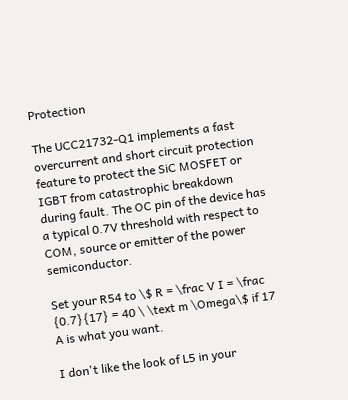Protection

The UCC21732-Q1 implements a fast overcurrent and short circuit protection feature to protect the SiC MOSFET or IGBT from catastrophic breakdown during fault. The OC pin of the device has a typical 0.7V threshold with respect to COM, source or emitter of the power semiconductor.

Set your R54 to \$ R = \frac V I = \frac {0.7}{17} = 40 \ \text m \Omega\$ if 17 A is what you want.

I don't like the look of L5 in your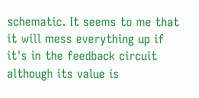schematic. It seems to me that it will mess everything up if it's in the feedback circuit although its value is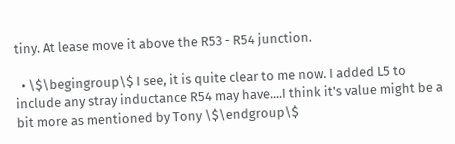tiny. At lease move it above the R53 - R54 junction.

  • \$\begingroup\$ I see, it is quite clear to me now. I added L5 to include any stray inductance R54 may have....I think it's value might be a bit more as mentioned by Tony \$\endgroup\$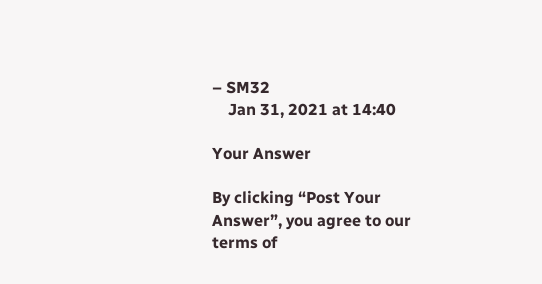– SM32
    Jan 31, 2021 at 14:40

Your Answer

By clicking “Post Your Answer”, you agree to our terms of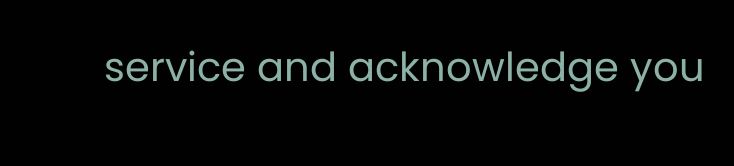service and acknowledge you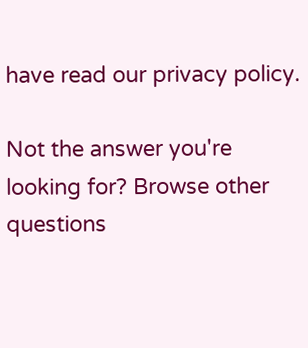have read our privacy policy.

Not the answer you're looking for? Browse other questions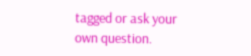tagged or ask your own question.